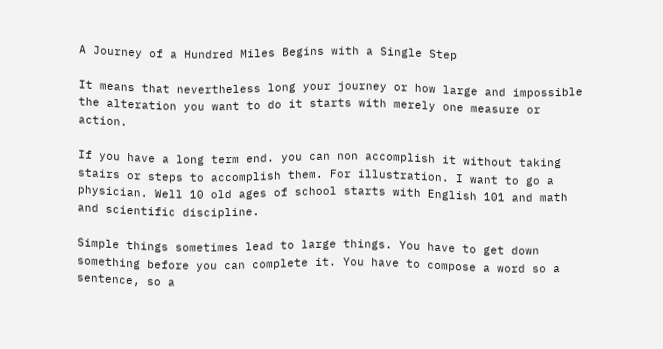A Journey of a Hundred Miles Begins with a Single Step

It means that nevertheless long your journey or how large and impossible the alteration you want to do it starts with merely one measure or action.

If you have a long term end. you can non accomplish it without taking stairs or steps to accomplish them. For illustration. I want to go a physician. Well 10 old ages of school starts with English 101 and math and scientific discipline.

Simple things sometimes lead to large things. You have to get down something before you can complete it. You have to compose a word so a sentence, so a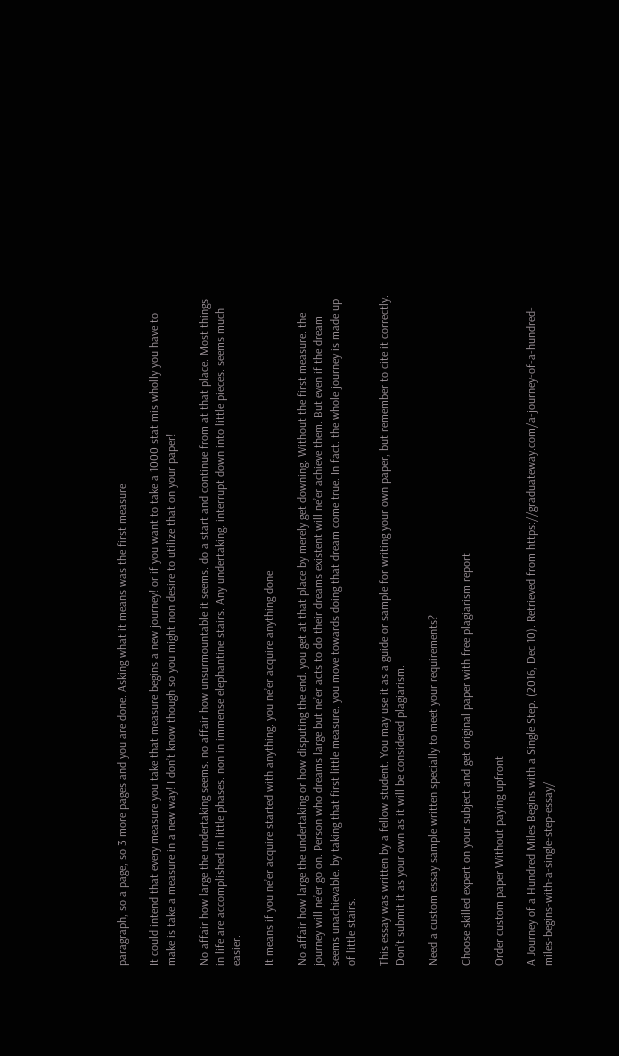paragraph, so a page, so 3 more pages and you are done. Asking what it means was the first measure

It could intend that every measure you take that measure begins a new journey! or if you want to take a 1000 stat mis wholly you have to make is take a measure in a new way! I don’t know though so you might non desire to utilize that on your paper!

No affair how large the undertaking seems. no affair how unsurmountable it seems. do a start and continue from at that place. Most things in life are accomplished in little phases. non in immense elephantine stairs. Any undertaking. interrupt down into little pieces. seems much easier.

It means if you ne’er acquire started with anything. you ne’er acquire anything done

No affair how large the undertaking or how disputing the end. you get at that place by merely get downing. Without the first measure. the journey will ne’er go on. Person who dreams large but ne’er acts to do their dreams existent will ne’er achieve them. But even if the dream seems unachievable. by taking that first little measure. you move towards doing that dream come true. In fact. the whole journey is made up of little stairs.

This essay was written by a fellow student. You may use it as a guide or sample for writing your own paper, but remember to cite it correctly. Don’t submit it as your own as it will be considered plagiarism.

Need a custom essay sample written specially to meet your requirements?

Choose skilled expert on your subject and get original paper with free plagiarism report

Order custom paper Without paying upfront

A Journey of a Hundred Miles Begins with a Single Step. (2016, Dec 10). Retrieved from https://graduateway.com/a-journey-of-a-hundred-miles-begins-with-a-single-step-essay/